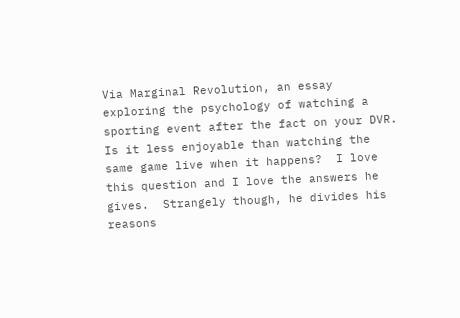Via Marginal Revolution, an essay exploring the psychology of watching a sporting event after the fact on your DVR.  Is it less enjoyable than watching the same game live when it happens?  I love this question and I love the answers he gives.  Strangely though, he divides his reasons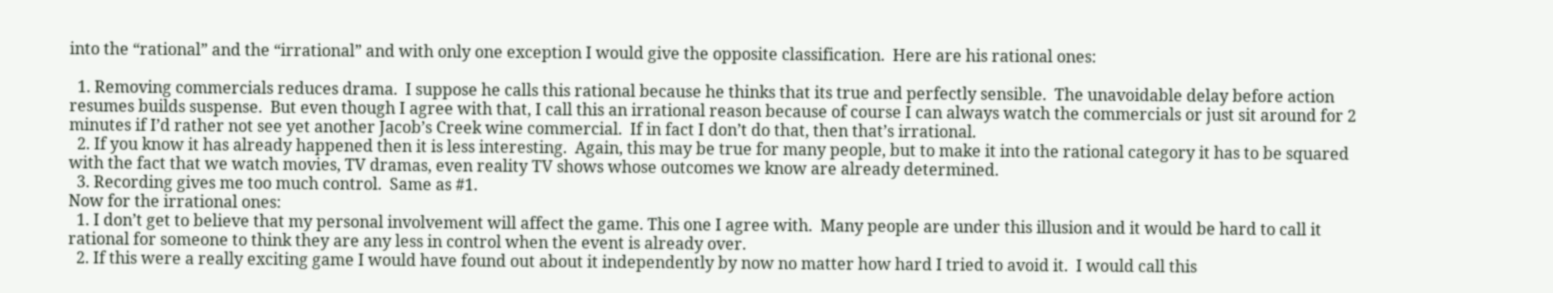into the “rational” and the “irrational” and with only one exception I would give the opposite classification.  Here are his rational ones:

  1. Removing commercials reduces drama.  I suppose he calls this rational because he thinks that its true and perfectly sensible.  The unavoidable delay before action resumes builds suspense.  But even though I agree with that, I call this an irrational reason because of course I can always watch the commercials or just sit around for 2 minutes if I’d rather not see yet another Jacob’s Creek wine commercial.  If in fact I don’t do that, then that’s irrational.
  2. If you know it has already happened then it is less interesting.  Again, this may be true for many people, but to make it into the rational category it has to be squared with the fact that we watch movies, TV dramas, even reality TV shows whose outcomes we know are already determined.
  3. Recording gives me too much control.  Same as #1.
Now for the irrational ones:
  1. I don’t get to believe that my personal involvement will affect the game. This one I agree with.  Many people are under this illusion and it would be hard to call it rational for someone to think they are any less in control when the event is already over.
  2. If this were a really exciting game I would have found out about it independently by now no matter how hard I tried to avoid it.  I would call this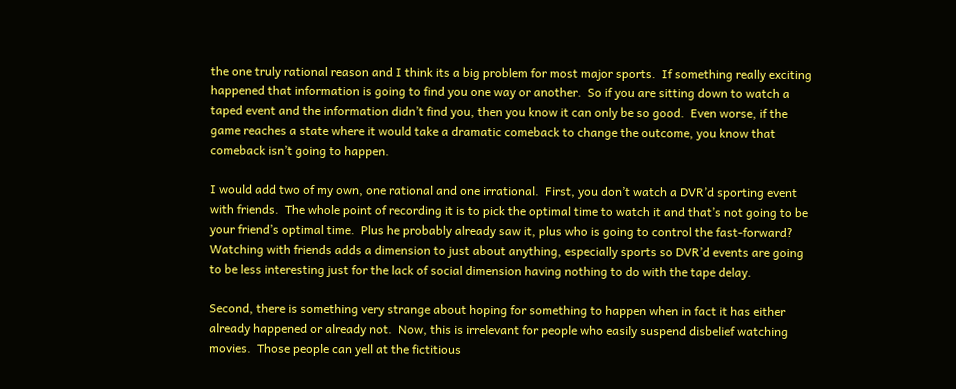the one truly rational reason and I think its a big problem for most major sports.  If something really exciting happened that information is going to find you one way or another.  So if you are sitting down to watch a taped event and the information didn’t find you, then you know it can only be so good.  Even worse, if the game reaches a state where it would take a dramatic comeback to change the outcome, you know that comeback isn’t going to happen.

I would add two of my own, one rational and one irrational.  First, you don’t watch a DVR’d sporting event with friends.  The whole point of recording it is to pick the optimal time to watch it and that’s not going to be your friend’s optimal time.  Plus he probably already saw it, plus who is going to control the fast-forward?  Watching with friends adds a dimension to just about anything, especially sports so DVR’d events are going to be less interesting just for the lack of social dimension having nothing to do with the tape delay.

Second, there is something very strange about hoping for something to happen when in fact it has either already happened or already not.  Now, this is irrelevant for people who easily suspend disbelief watching movies.  Those people can yell at the fictitious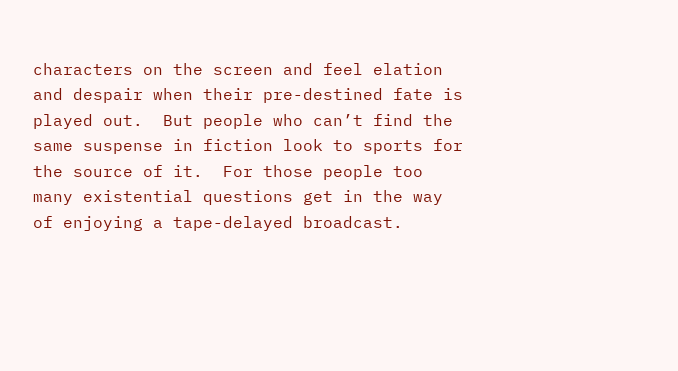characters on the screen and feel elation and despair when their pre-destined fate is played out.  But people who can’t find the same suspense in fiction look to sports for the source of it.  For those people too many existential questions get in the way of enjoying a tape-delayed broadcast.